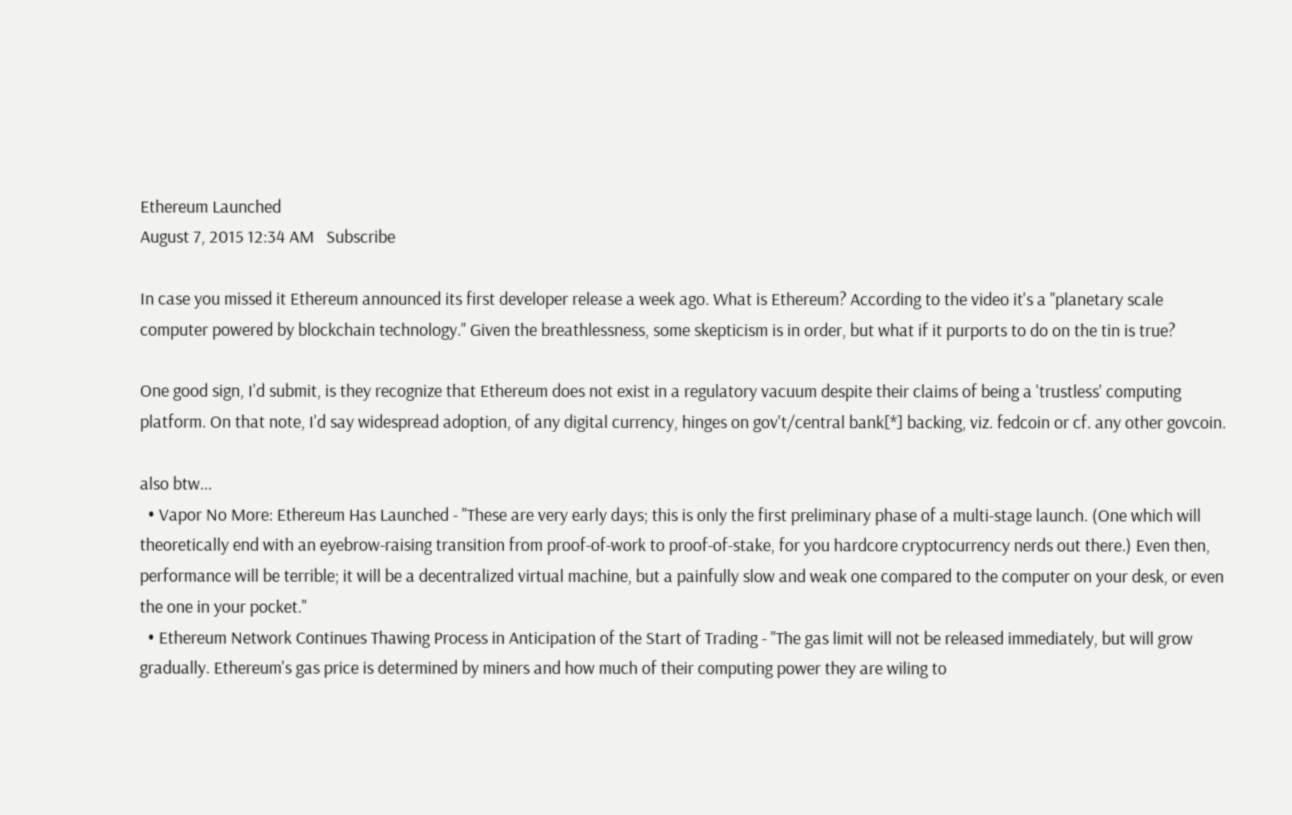Ethereum Launched
August 7, 2015 12:34 AM   Subscribe

In case you missed it Ethereum announced its first developer release a week ago. What is Ethereum? According to the video it's a "planetary scale computer powered by blockchain technology." Given the breathlessness, some skepticism is in order, but what if it purports to do on the tin is true?

One good sign, I'd submit, is they recognize that Ethereum does not exist in a regulatory vacuum despite their claims of being a 'trustless' computing platform. On that note, I'd say widespread adoption, of any digital currency, hinges on gov't/central bank[*] backing, viz. fedcoin or cf. any other govcoin.

also btw...
  • Vapor No More: Ethereum Has Launched - "These are very early days; this is only the first preliminary phase of a multi-stage launch. (One which will theoretically end with an eyebrow-raising transition from proof-of-work to proof-of-stake, for you hardcore cryptocurrency nerds out there.) Even then, performance will be terrible; it will be a decentralized virtual machine, but a painfully slow and weak one compared to the computer on your desk, or even the one in your pocket."
  • Ethereum Network Continues Thawing Process in Anticipation of the Start of Trading - "The gas limit will not be released immediately, but will grow gradually. Ethereum's gas price is determined by miners and how much of their computing power they are wiling to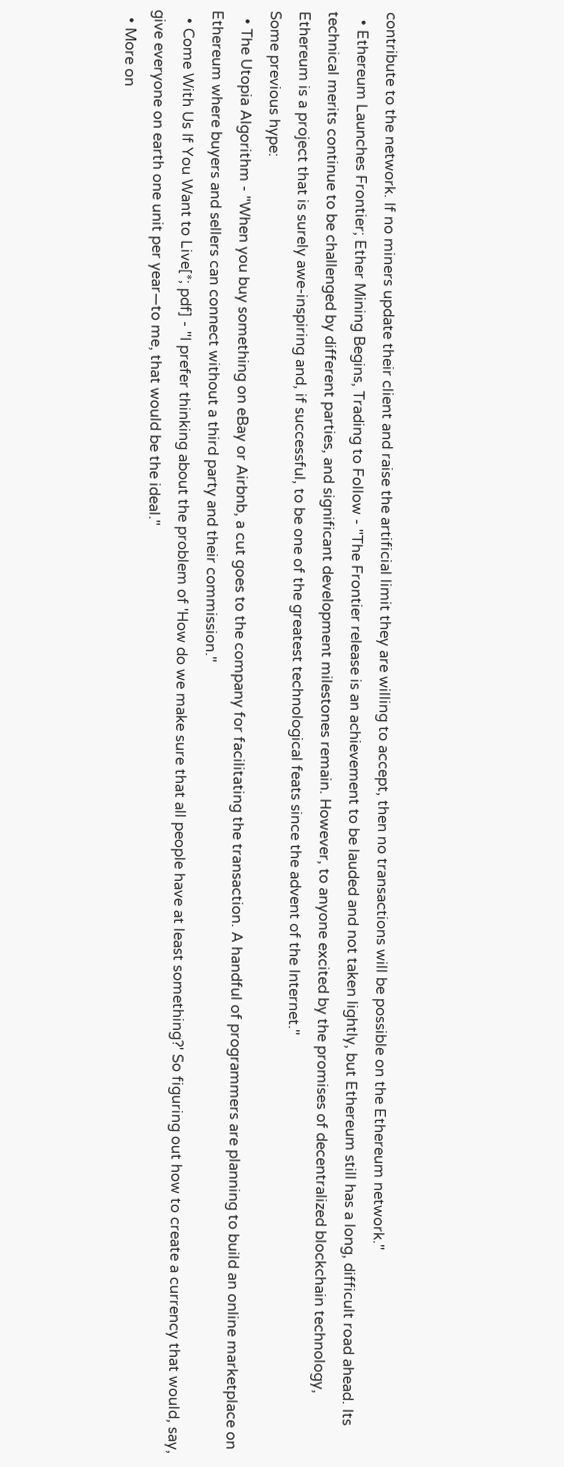contribute to the network. If no miners update their client and raise the artificial limit they are willing to accept, then no transactions will be possible on the Ethereum network."
  • Ethereum Launches Frontier; Ether Mining Begins, Trading to Follow - "The Frontier release is an achievement to be lauded and not taken lightly, but Ethereum still has a long, difficult road ahead. Its technical merits continue to be challenged by different parties, and significant development milestones remain. However, to anyone excited by the promises of decentralized blockchain technology, Ethereum is a project that is surely awe-inspiring and, if successful, to be one of the greatest technological feats since the advent of the Internet."
Some previous hype:
  • The Utopia Algorithm - "When you buy something on eBay or Airbnb, a cut goes to the company for facilitating the transaction. A handful of programmers are planning to build an online marketplace on Ethereum where buyers and sellers can connect without a third party and their commission."
  • Come With Us If You Want to Live[*; pdf] - "I prefer thinking about the problem of 'How do we make sure that all people have at least something?' So figuring out how to create a currency that would, say, give everyone on earth one unit per year—to me, that would be the ideal."
  • More on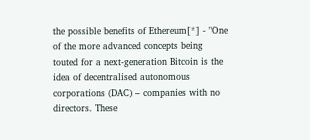the possible benefits of Ethereum[*] - "One of the more advanced concepts being touted for a next-generation Bitcoin is the idea of decentralised autonomous corporations (DAC) – companies with no directors. These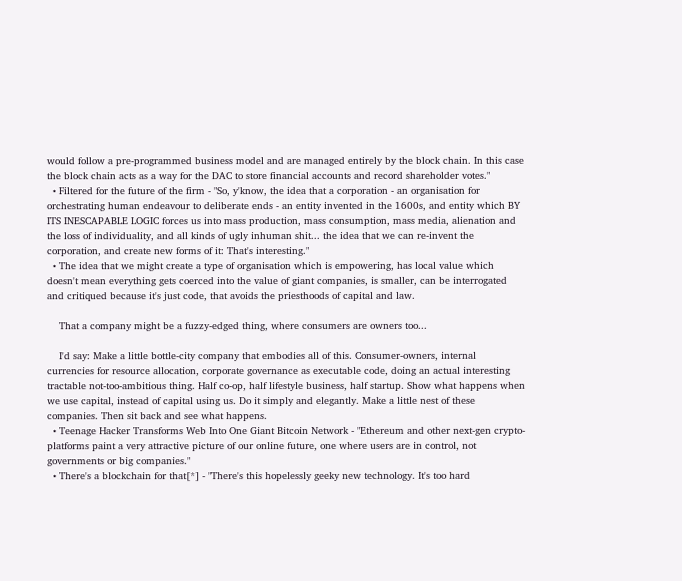would follow a pre-programmed business model and are managed entirely by the block chain. In this case the block chain acts as a way for the DAC to store financial accounts and record shareholder votes."
  • Filtered for the future of the firm - "So, y'know, the idea that a corporation - an organisation for orchestrating human endeavour to deliberate ends - an entity invented in the 1600s, and entity which BY ITS INESCAPABLE LOGIC forces us into mass production, mass consumption, mass media, alienation and the loss of individuality, and all kinds of ugly inhuman shit... the idea that we can re-invent the corporation, and create new forms of it: That's interesting."
  • The idea that we might create a type of organisation which is empowering, has local value which doesn't mean everything gets coerced into the value of giant companies, is smaller, can be interrogated and critiqued because it's just code, that avoids the priesthoods of capital and law.

    That a company might be a fuzzy-edged thing, where consumers are owners too...

    I'd say: Make a little bottle-city company that embodies all of this. Consumer-owners, internal currencies for resource allocation, corporate governance as executable code, doing an actual interesting tractable not-too-ambitious thing. Half co-op, half lifestyle business, half startup. Show what happens when we use capital, instead of capital using us. Do it simply and elegantly. Make a little nest of these companies. Then sit back and see what happens.
  • Teenage Hacker Transforms Web Into One Giant Bitcoin Network - "Ethereum and other next-gen crypto-platforms paint a very attractive picture of our online future, one where users are in control, not governments or big companies."
  • There's a blockchain for that[*] - "There's this hopelessly geeky new technology. It's too hard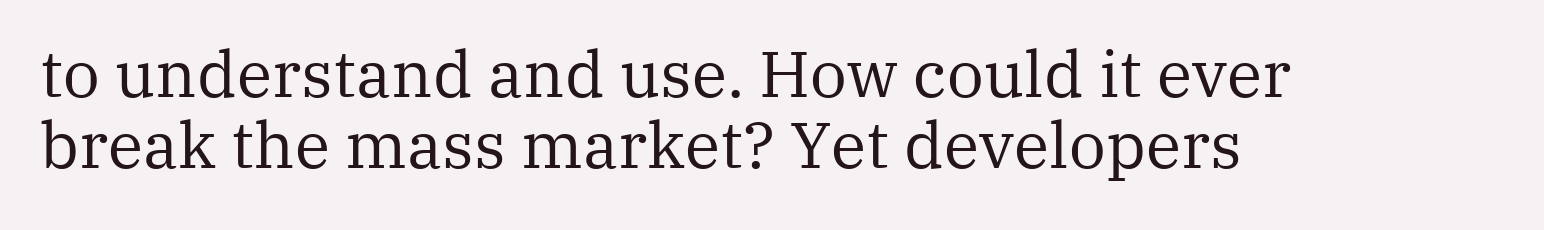to understand and use. How could it ever break the mass market? Yet developers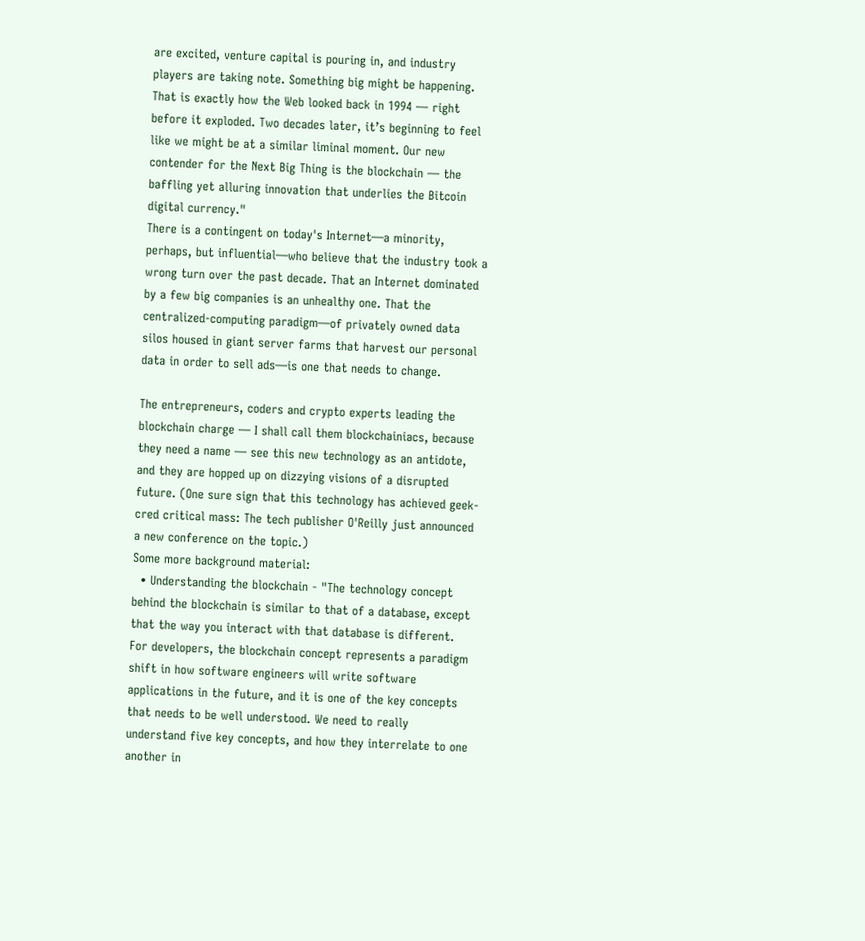are excited, venture capital is pouring in, and industry players are taking note. Something big might be happening. That is exactly how the Web looked back in 1994 — right before it exploded. Two decades later, it’s beginning to feel like we might be at a similar liminal moment. Our new contender for the Next Big Thing is the blockchain — the baffling yet alluring innovation that underlies the Bitcoin digital currency."
There is a contingent on today's Internet—a minority, perhaps, but influential—who believe that the industry took a wrong turn over the past decade. That an Internet dominated by a few big companies is an unhealthy one. That the centralized-computing paradigm—of privately owned data silos housed in giant server farms that harvest our personal data in order to sell ads—is one that needs to change.

The entrepreneurs, coders and crypto experts leading the blockchain charge — I shall call them blockchainiacs, because they need a name — see this new technology as an antidote, and they are hopped up on dizzying visions of a disrupted future. (One sure sign that this technology has achieved geek-cred critical mass: The tech publisher O'Reilly just announced a new conference on the topic.)
Some more background material:
  • Understanding the blockchain - "The technology concept behind the blockchain is similar to that of a database, except that the way you interact with that database is different. For developers, the blockchain concept represents a paradigm shift in how software engineers will write software applications in the future, and it is one of the key concepts that needs to be well understood. We need to really understand five key concepts, and how they interrelate to one another in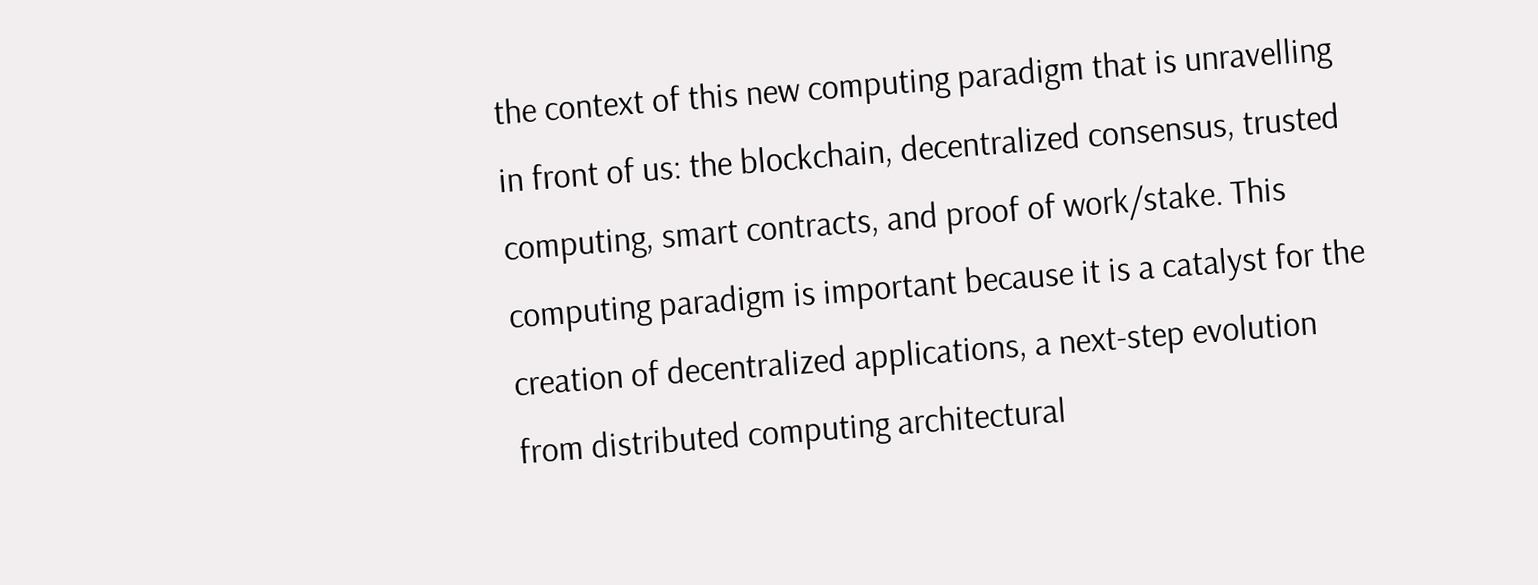the context of this new computing paradigm that is unravelling in front of us: the blockchain, decentralized consensus, trusted computing, smart contracts, and proof of work/stake. This computing paradigm is important because it is a catalyst for the creation of decentralized applications, a next-step evolution from distributed computing architectural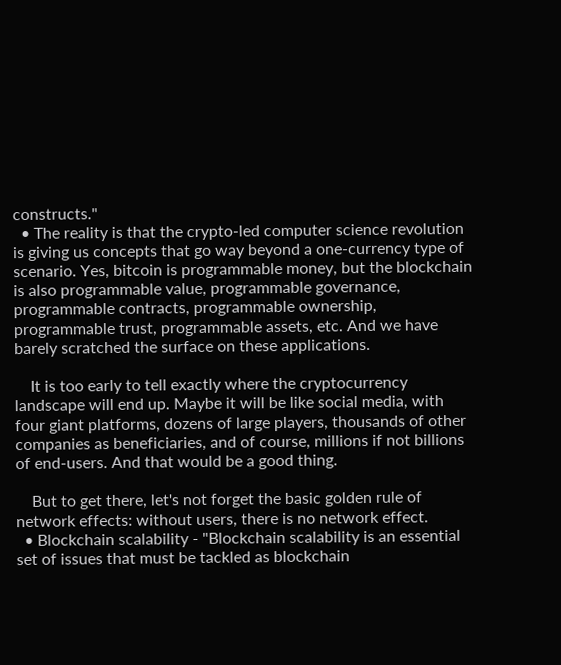constructs."
  • The reality is that the crypto-led computer science revolution is giving us concepts that go way beyond a one-currency type of scenario. Yes, bitcoin is programmable money, but the blockchain is also programmable value, programmable governance, programmable contracts, programmable ownership, programmable trust, programmable assets, etc. And we have barely scratched the surface on these applications.

    It is too early to tell exactly where the cryptocurrency landscape will end up. Maybe it will be like social media, with four giant platforms, dozens of large players, thousands of other companies as beneficiaries, and of course, millions if not billions of end-users. And that would be a good thing.

    But to get there, let's not forget the basic golden rule of network effects: without users, there is no network effect.
  • Blockchain scalability - "Blockchain scalability is an essential set of issues that must be tackled as blockchain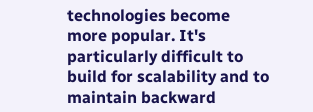technologies become more popular. It's particularly difficult to build for scalability and to maintain backward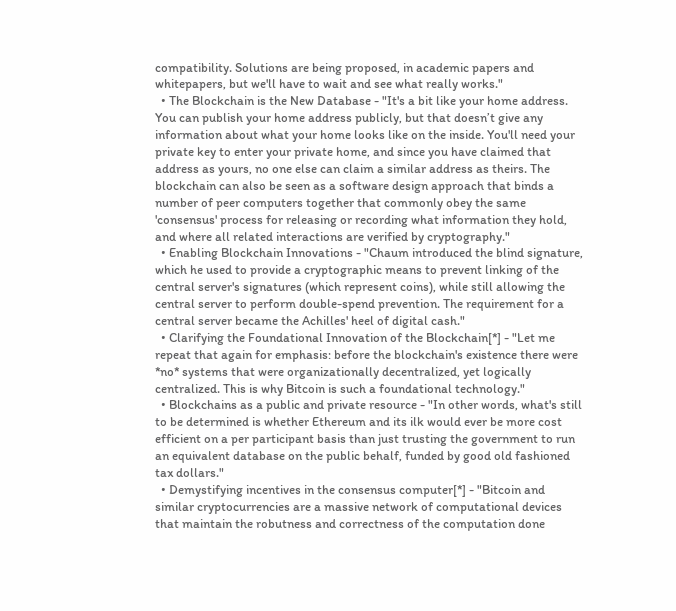compatibility. Solutions are being proposed, in academic papers and whitepapers, but we'll have to wait and see what really works."
  • The Blockchain is the New Database - "It's a bit like your home address. You can publish your home address publicly, but that doesn’t give any information about what your home looks like on the inside. You'll need your private key to enter your private home, and since you have claimed that address as yours, no one else can claim a similar address as theirs. The blockchain can also be seen as a software design approach that binds a number of peer computers together that commonly obey the same 'consensus' process for releasing or recording what information they hold, and where all related interactions are verified by cryptography."
  • Enabling Blockchain Innovations - "Chaum introduced the blind signature, which he used to provide a cryptographic means to prevent linking of the central server's signatures (which represent coins), while still allowing the central server to perform double-spend prevention. The requirement for a central server became the Achilles' heel of digital cash."
  • Clarifying the Foundational Innovation of the Blockchain[*] - "Let me repeat that again for emphasis: before the blockchain's existence there were *no* systems that were organizationally decentralized, yet logically centralized. This is why Bitcoin is such a foundational technology."
  • Blockchains as a public and private resource - "In other words, what's still to be determined is whether Ethereum and its ilk would ever be more cost efficient on a per participant basis than just trusting the government to run an equivalent database on the public behalf, funded by good old fashioned tax dollars."
  • Demystifying incentives in the consensus computer[*] - "Bitcoin and similar cryptocurrencies are a massive network of computational devices that maintain the robutness and correctness of the computation done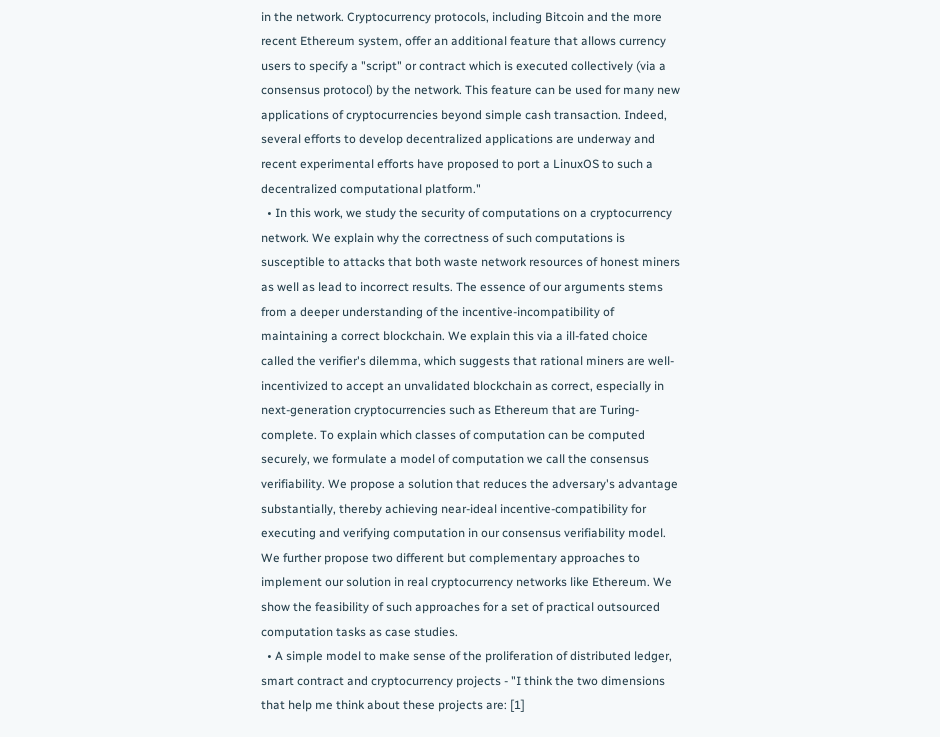in the network. Cryptocurrency protocols, including Bitcoin and the more recent Ethereum system, offer an additional feature that allows currency users to specify a "script" or contract which is executed collectively (via a consensus protocol) by the network. This feature can be used for many new applications of cryptocurrencies beyond simple cash transaction. Indeed, several efforts to develop decentralized applications are underway and recent experimental efforts have proposed to port a LinuxOS to such a decentralized computational platform."
  • In this work, we study the security of computations on a cryptocurrency network. We explain why the correctness of such computations is susceptible to attacks that both waste network resources of honest miners as well as lead to incorrect results. The essence of our arguments stems from a deeper understanding of the incentive-incompatibility of maintaining a correct blockchain. We explain this via a ill-fated choice called the verifier's dilemma, which suggests that rational miners are well-incentivized to accept an unvalidated blockchain as correct, especially in next-generation cryptocurrencies such as Ethereum that are Turing-complete. To explain which classes of computation can be computed securely, we formulate a model of computation we call the consensus verifiability. We propose a solution that reduces the adversary's advantage substantially, thereby achieving near-ideal incentive-compatibility for executing and verifying computation in our consensus verifiability model. We further propose two different but complementary approaches to implement our solution in real cryptocurrency networks like Ethereum. We show the feasibility of such approaches for a set of practical outsourced computation tasks as case studies.
  • A simple model to make sense of the proliferation of distributed ledger, smart contract and cryptocurrency projects - "I think the two dimensions that help me think about these projects are: [1]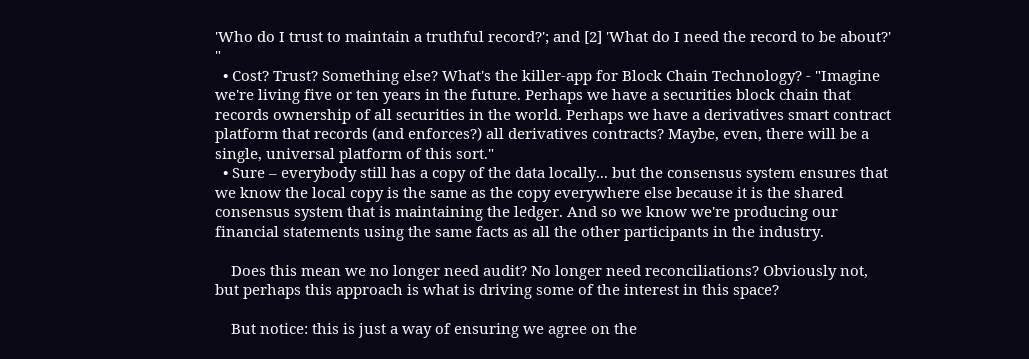'Who do I trust to maintain a truthful record?'; and [2] 'What do I need the record to be about?' "
  • Cost? Trust? Something else? What's the killer-app for Block Chain Technology? - "Imagine we're living five or ten years in the future. Perhaps we have a securities block chain that records ownership of all securities in the world. Perhaps we have a derivatives smart contract platform that records (and enforces?) all derivatives contracts? Maybe, even, there will be a single, universal platform of this sort."
  • Sure – everybody still has a copy of the data locally... but the consensus system ensures that we know the local copy is the same as the copy everywhere else because it is the shared consensus system that is maintaining the ledger. And so we know we're producing our financial statements using the same facts as all the other participants in the industry.

    Does this mean we no longer need audit? No longer need reconciliations? Obviously not, but perhaps this approach is what is driving some of the interest in this space?

    But notice: this is just a way of ensuring we agree on the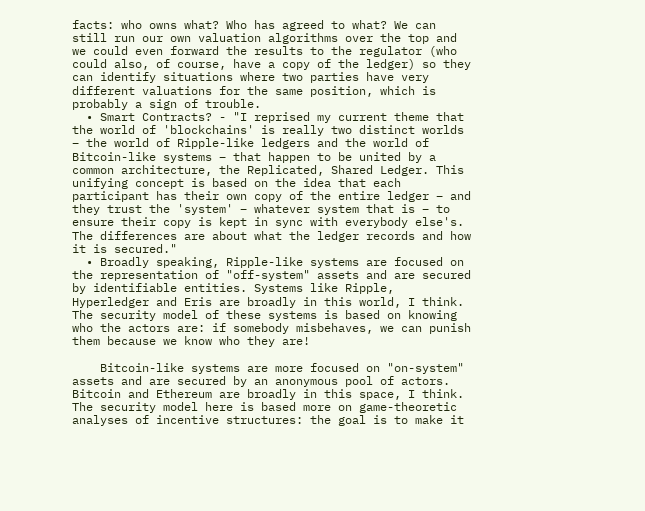facts: who owns what? Who has agreed to what? We can still run our own valuation algorithms over the top and we could even forward the results to the regulator (who could also, of course, have a copy of the ledger) so they can identify situations where two parties have very different valuations for the same position, which is probably a sign of trouble.
  • Smart Contracts? - "I reprised my current theme that the world of 'blockchains' is really two distinct worlds – the world of Ripple-like ledgers and the world of Bitcoin-like systems – that happen to be united by a common architecture, the Replicated, Shared Ledger. This unifying concept is based on the idea that each participant has their own copy of the entire ledger – and they trust the 'system' – whatever system that is – to ensure their copy is kept in sync with everybody else's. The differences are about what the ledger records and how it is secured."
  • Broadly speaking, Ripple-like systems are focused on the representation of "off-system" assets and are secured by identifiable entities. Systems like Ripple, Hyperledger and Eris are broadly in this world, I think. The security model of these systems is based on knowing who the actors are: if somebody misbehaves, we can punish them because we know who they are!

    Bitcoin-like systems are more focused on "on-system" assets and are secured by an anonymous pool of actors. Bitcoin and Ethereum are broadly in this space, I think. The security model here is based more on game-theoretic analyses of incentive structures: the goal is to make it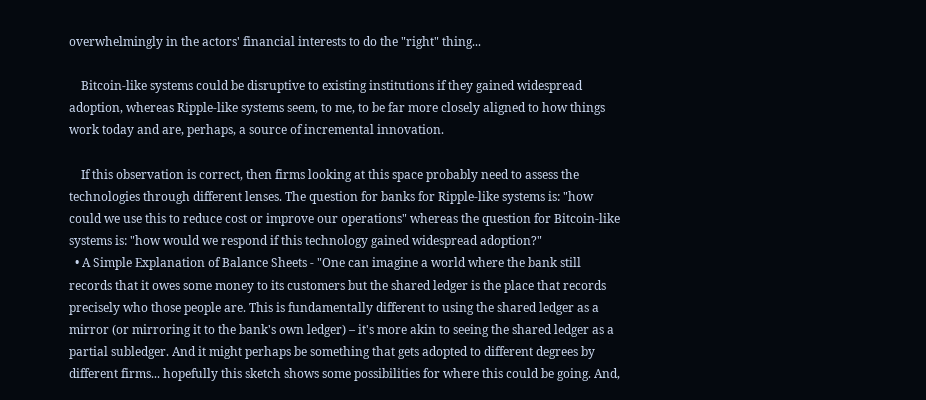overwhelmingly in the actors' financial interests to do the "right" thing...

    Bitcoin-like systems could be disruptive to existing institutions if they gained widespread adoption, whereas Ripple-like systems seem, to me, to be far more closely aligned to how things work today and are, perhaps, a source of incremental innovation.

    If this observation is correct, then firms looking at this space probably need to assess the technologies through different lenses. The question for banks for Ripple-like systems is: "how could we use this to reduce cost or improve our operations" whereas the question for Bitcoin-like systems is: "how would we respond if this technology gained widespread adoption?"
  • A Simple Explanation of Balance Sheets - "One can imagine a world where the bank still records that it owes some money to its customers but the shared ledger is the place that records precisely who those people are. This is fundamentally different to using the shared ledger as a mirror (or mirroring it to the bank's own ledger) – it's more akin to seeing the shared ledger as a partial subledger. And it might perhaps be something that gets adopted to different degrees by different firms... hopefully this sketch shows some possibilities for where this could be going. And,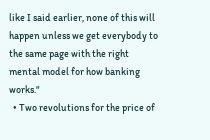like I said earlier, none of this will happen unless we get everybody to the same page with the right mental model for how banking works."
  • Two revolutions for the price of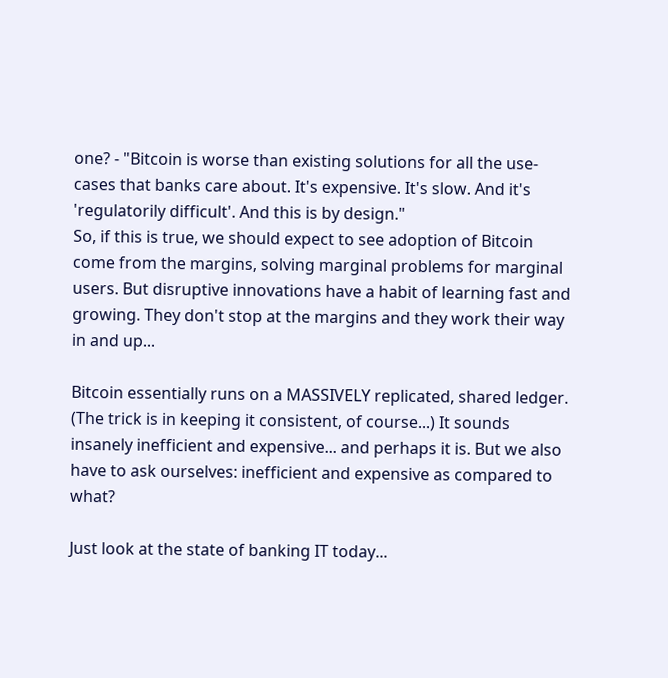one? - "Bitcoin is worse than existing solutions for all the use-cases that banks care about. It's expensive. It's slow. And it's 'regulatorily difficult'. And this is by design."
So, if this is true, we should expect to see adoption of Bitcoin come from the margins, solving marginal problems for marginal users. But disruptive innovations have a habit of learning fast and growing. They don't stop at the margins and they work their way in and up...

Bitcoin essentially runs on a MASSIVELY replicated, shared ledger. (The trick is in keeping it consistent, of course...) It sounds insanely inefficient and expensive... and perhaps it is. But we also have to ask ourselves: inefficient and expensive as compared to what?

Just look at the state of banking IT today...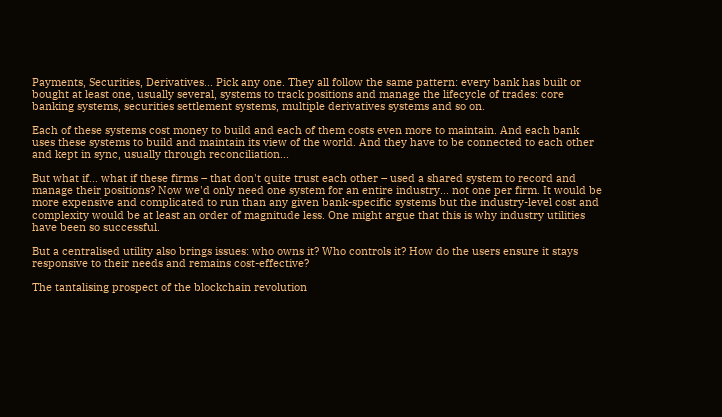Payments, Securities, Derivatives... Pick any one. They all follow the same pattern: every bank has built or bought at least one, usually several, systems to track positions and manage the lifecycle of trades: core banking systems, securities settlement systems, multiple derivatives systems and so on.

Each of these systems cost money to build and each of them costs even more to maintain. And each bank uses these systems to build and maintain its view of the world. And they have to be connected to each other and kept in sync, usually through reconciliation...

But what if... what if these firms – that don't quite trust each other – used a shared system to record and manage their positions? Now we'd only need one system for an entire industry... not one per firm. It would be more expensive and complicated to run than any given bank-specific systems but the industry-level cost and complexity would be at least an order of magnitude less. One might argue that this is why industry utilities have been so successful.

But a centralised utility also brings issues: who owns it? Who controls it? How do the users ensure it stays responsive to their needs and remains cost-effective?

The tantalising prospect of the blockchain revolution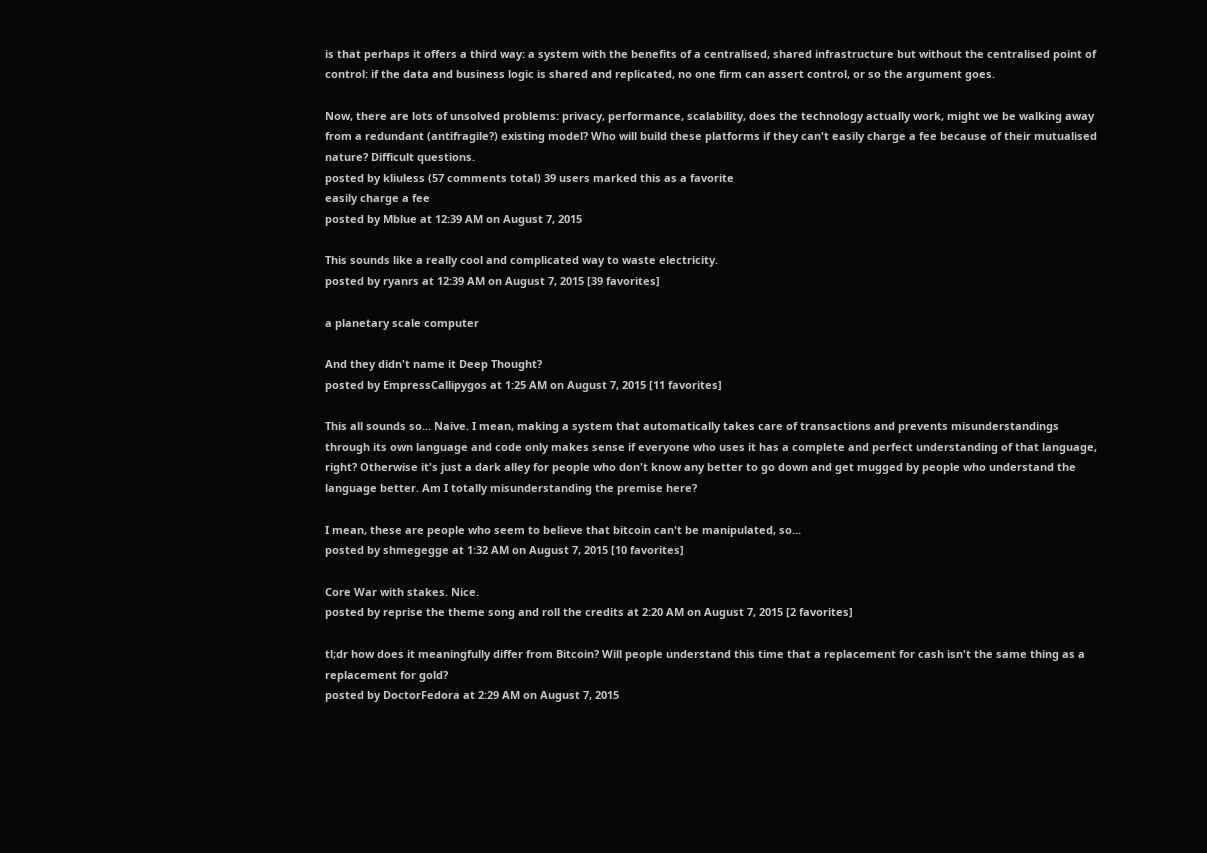is that perhaps it offers a third way: a system with the benefits of a centralised, shared infrastructure but without the centralised point of control: if the data and business logic is shared and replicated, no one firm can assert control, or so the argument goes.

Now, there are lots of unsolved problems: privacy, performance, scalability, does the technology actually work, might we be walking away from a redundant (antifragile?) existing model? Who will build these platforms if they can't easily charge a fee because of their mutualised nature? Difficult questions.
posted by kliuless (57 comments total) 39 users marked this as a favorite
easily charge a fee
posted by Mblue at 12:39 AM on August 7, 2015

This sounds like a really cool and complicated way to waste electricity.
posted by ryanrs at 12:39 AM on August 7, 2015 [39 favorites]

a planetary scale computer

And they didn't name it Deep Thought?
posted by EmpressCallipygos at 1:25 AM on August 7, 2015 [11 favorites]

This all sounds so... Naive. I mean, making a system that automatically takes care of transactions and prevents misunderstandings through its own language and code only makes sense if everyone who uses it has a complete and perfect understanding of that language, right? Otherwise it's just a dark alley for people who don't know any better to go down and get mugged by people who understand the language better. Am I totally misunderstanding the premise here?

I mean, these are people who seem to believe that bitcoin can't be manipulated, so...
posted by shmegegge at 1:32 AM on August 7, 2015 [10 favorites]

Core War with stakes. Nice.
posted by reprise the theme song and roll the credits at 2:20 AM on August 7, 2015 [2 favorites]

tl;dr how does it meaningfully differ from Bitcoin? Will people understand this time that a replacement for cash isn't the same thing as a replacement for gold?
posted by DoctorFedora at 2:29 AM on August 7, 2015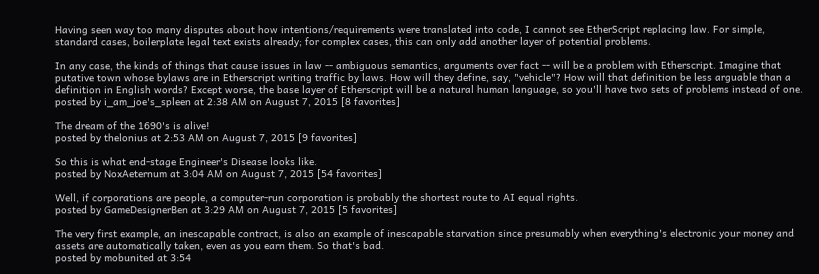Having seen way too many disputes about how intentions/requirements were translated into code, I cannot see EtherScript replacing law. For simple, standard cases, boilerplate legal text exists already; for complex cases, this can only add another layer of potential problems.

In any case, the kinds of things that cause issues in law -- ambiguous semantics, arguments over fact -- will be a problem with Etherscript. Imagine that putative town whose bylaws are in Etherscript writing traffic by laws. How will they define, say, "vehicle"? How will that definition be less arguable than a definition in English words? Except worse, the base layer of Etherscript will be a natural human language, so you'll have two sets of problems instead of one.
posted by i_am_joe's_spleen at 2:38 AM on August 7, 2015 [8 favorites]

The dream of the 1690's is alive!
posted by thelonius at 2:53 AM on August 7, 2015 [9 favorites]

So this is what end-stage Engineer's Disease looks like.
posted by NoxAeternum at 3:04 AM on August 7, 2015 [54 favorites]

Well, if corporations are people, a computer-run corporation is probably the shortest route to AI equal rights.
posted by GameDesignerBen at 3:29 AM on August 7, 2015 [5 favorites]

The very first example, an inescapable contract, is also an example of inescapable starvation since presumably when everything's electronic your money and assets are automatically taken, even as you earn them. So that's bad.
posted by mobunited at 3:54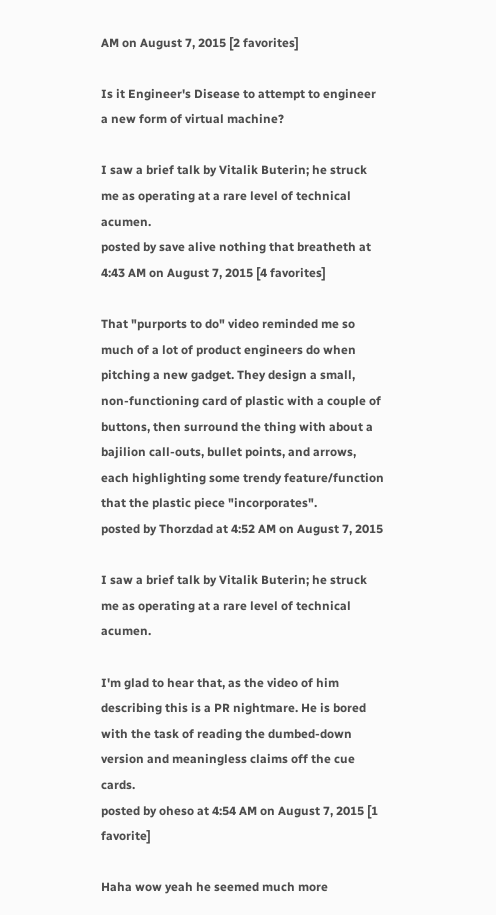AM on August 7, 2015 [2 favorites]

Is it Engineer's Disease to attempt to engineer a new form of virtual machine?

I saw a brief talk by Vitalik Buterin; he struck me as operating at a rare level of technical acumen.
posted by save alive nothing that breatheth at 4:43 AM on August 7, 2015 [4 favorites]

That "purports to do" video reminded me so much of a lot of product engineers do when pitching a new gadget. They design a small, non-functioning card of plastic with a couple of buttons, then surround the thing with about a bajilion call-outs, bullet points, and arrows, each highlighting some trendy feature/function that the plastic piece "incorporates".
posted by Thorzdad at 4:52 AM on August 7, 2015

I saw a brief talk by Vitalik Buterin; he struck me as operating at a rare level of technical acumen.

I'm glad to hear that, as the video of him describing this is a PR nightmare. He is bored with the task of reading the dumbed-down version and meaningless claims off the cue cards.
posted by oheso at 4:54 AM on August 7, 2015 [1 favorite]

Haha wow yeah he seemed much more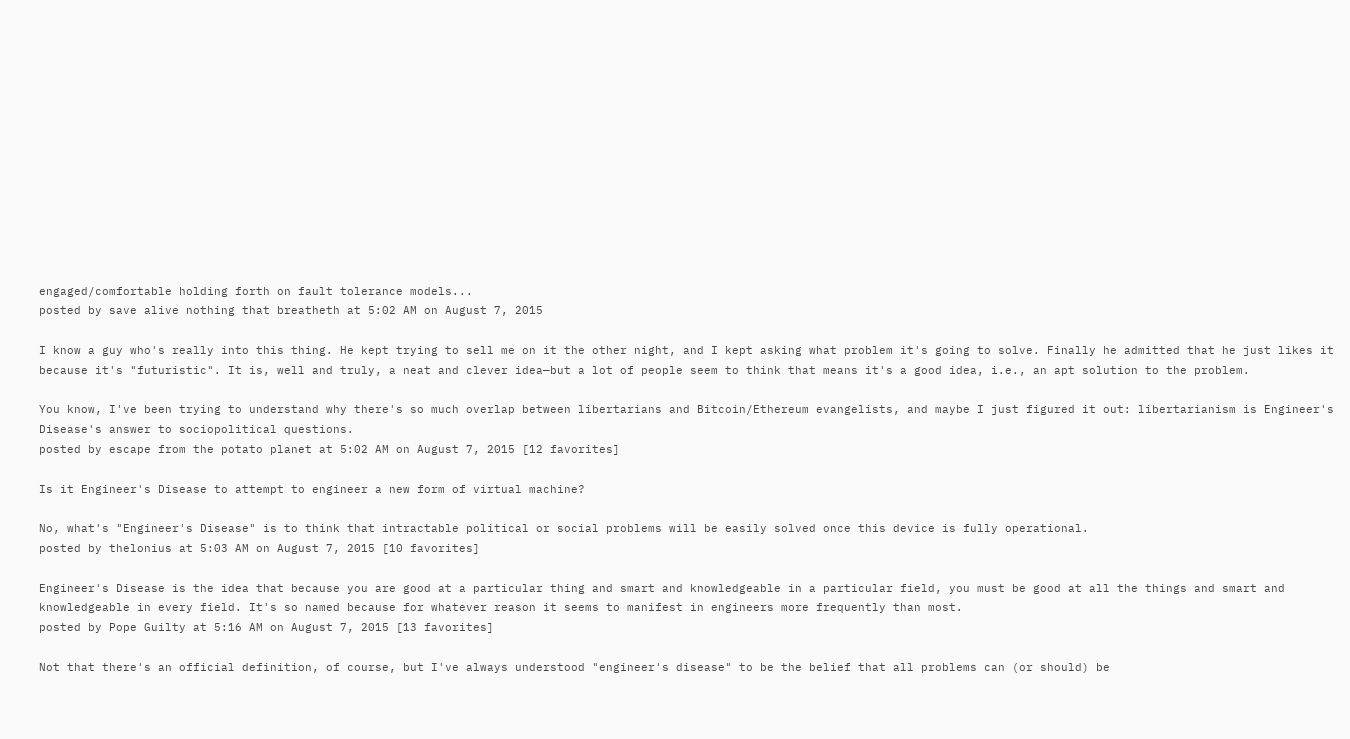engaged/comfortable holding forth on fault tolerance models...
posted by save alive nothing that breatheth at 5:02 AM on August 7, 2015

I know a guy who's really into this thing. He kept trying to sell me on it the other night, and I kept asking what problem it's going to solve. Finally he admitted that he just likes it because it's "futuristic". It is, well and truly, a neat and clever idea—but a lot of people seem to think that means it's a good idea, i.e., an apt solution to the problem.

You know, I've been trying to understand why there's so much overlap between libertarians and Bitcoin/Ethereum evangelists, and maybe I just figured it out: libertarianism is Engineer's Disease's answer to sociopolitical questions.
posted by escape from the potato planet at 5:02 AM on August 7, 2015 [12 favorites]

Is it Engineer's Disease to attempt to engineer a new form of virtual machine?

No, what's "Engineer's Disease" is to think that intractable political or social problems will be easily solved once this device is fully operational.
posted by thelonius at 5:03 AM on August 7, 2015 [10 favorites]

Engineer's Disease is the idea that because you are good at a particular thing and smart and knowledgeable in a particular field, you must be good at all the things and smart and knowledgeable in every field. It's so named because for whatever reason it seems to manifest in engineers more frequently than most.
posted by Pope Guilty at 5:16 AM on August 7, 2015 [13 favorites]

Not that there's an official definition, of course, but I've always understood "engineer's disease" to be the belief that all problems can (or should) be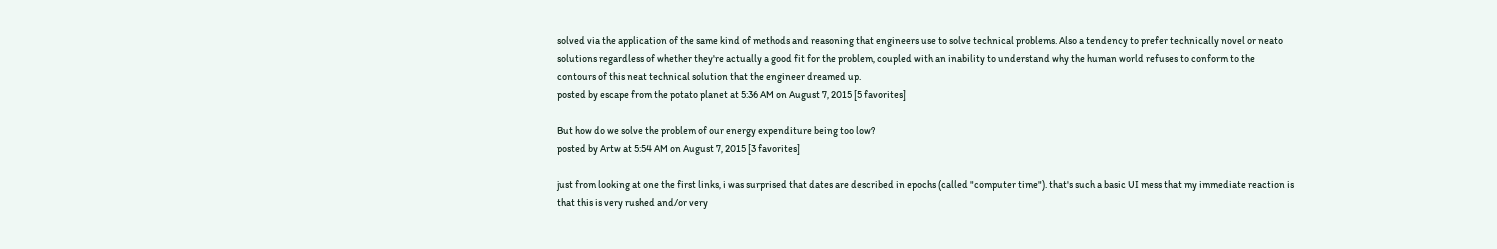solved via the application of the same kind of methods and reasoning that engineers use to solve technical problems. Also a tendency to prefer technically novel or neato solutions regardless of whether they're actually a good fit for the problem, coupled with an inability to understand why the human world refuses to conform to the contours of this neat technical solution that the engineer dreamed up.
posted by escape from the potato planet at 5:36 AM on August 7, 2015 [5 favorites]

But how do we solve the problem of our energy expenditure being too low?
posted by Artw at 5:54 AM on August 7, 2015 [3 favorites]

just from looking at one the first links, i was surprised that dates are described in epochs (called "computer time"). that's such a basic UI mess that my immediate reaction is that this is very rushed and/or very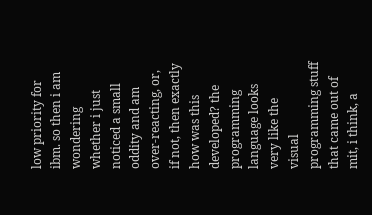low priority for ibm. so then i am wondering whether i just noticed a small oddity and am over-reacting, or, if not, then exactly how was this developed? the programming language looks very like the visual programming stuff that came out of mit, i think, a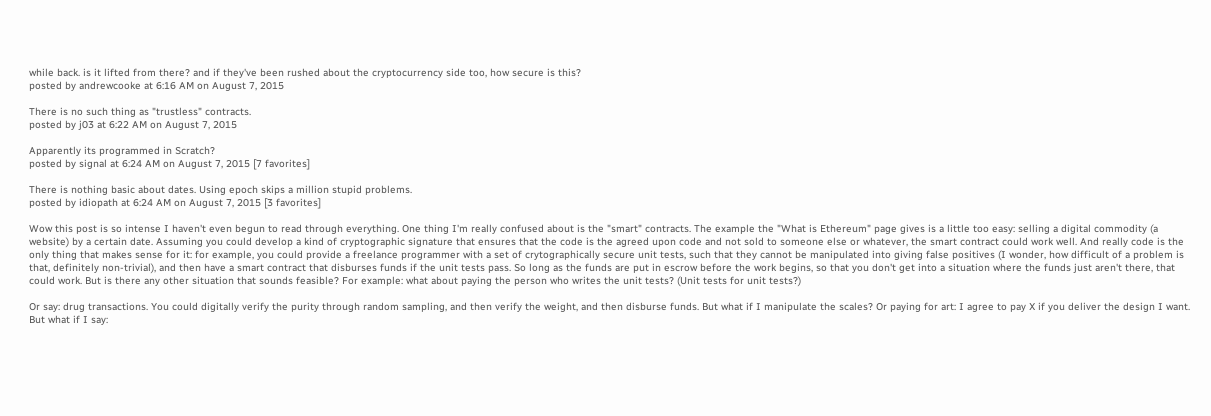while back. is it lifted from there? and if they've been rushed about the cryptocurrency side too, how secure is this?
posted by andrewcooke at 6:16 AM on August 7, 2015

There is no such thing as "trustless" contracts.
posted by j03 at 6:22 AM on August 7, 2015

Apparently its programmed in Scratch?
posted by signal at 6:24 AM on August 7, 2015 [7 favorites]

There is nothing basic about dates. Using epoch skips a million stupid problems.
posted by idiopath at 6:24 AM on August 7, 2015 [3 favorites]

Wow this post is so intense I haven't even begun to read through everything. One thing I'm really confused about is the "smart" contracts. The example the "What is Ethereum" page gives is a little too easy: selling a digital commodity (a website) by a certain date. Assuming you could develop a kind of cryptographic signature that ensures that the code is the agreed upon code and not sold to someone else or whatever, the smart contract could work well. And really code is the only thing that makes sense for it: for example, you could provide a freelance programmer with a set of crytographically secure unit tests, such that they cannot be manipulated into giving false positives (I wonder, how difficult of a problem is that, definitely non-trivial), and then have a smart contract that disburses funds if the unit tests pass. So long as the funds are put in escrow before the work begins, so that you don't get into a situation where the funds just aren't there, that could work. But is there any other situation that sounds feasible? For example: what about paying the person who writes the unit tests? (Unit tests for unit tests?)

Or say: drug transactions. You could digitally verify the purity through random sampling, and then verify the weight, and then disburse funds. But what if I manipulate the scales? Or paying for art: I agree to pay X if you deliver the design I want. But what if I say: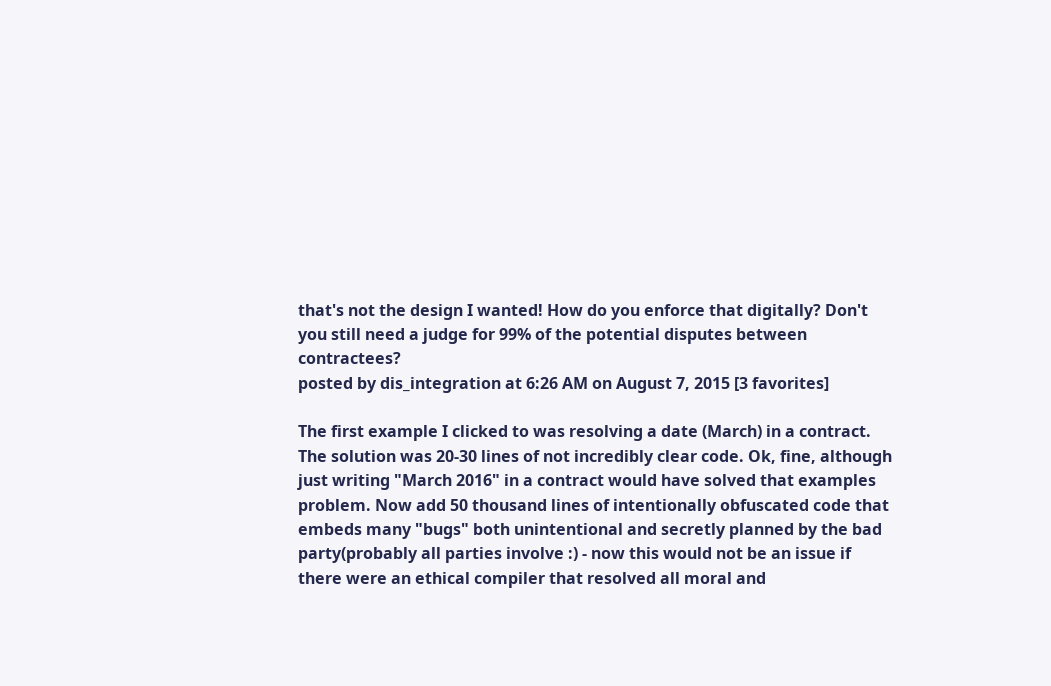that's not the design I wanted! How do you enforce that digitally? Don't you still need a judge for 99% of the potential disputes between contractees?
posted by dis_integration at 6:26 AM on August 7, 2015 [3 favorites]

The first example I clicked to was resolving a date (March) in a contract. The solution was 20-30 lines of not incredibly clear code. Ok, fine, although just writing "March 2016" in a contract would have solved that examples problem. Now add 50 thousand lines of intentionally obfuscated code that embeds many "bugs" both unintentional and secretly planned by the bad party(probably all parties involve :) - now this would not be an issue if there were an ethical compiler that resolved all moral and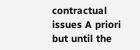contractual issues A priori but until the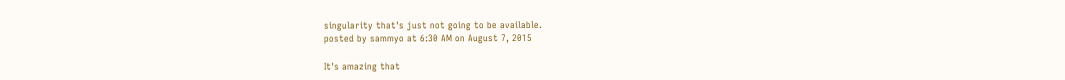singularity that's just not going to be available.
posted by sammyo at 6:30 AM on August 7, 2015

It's amazing that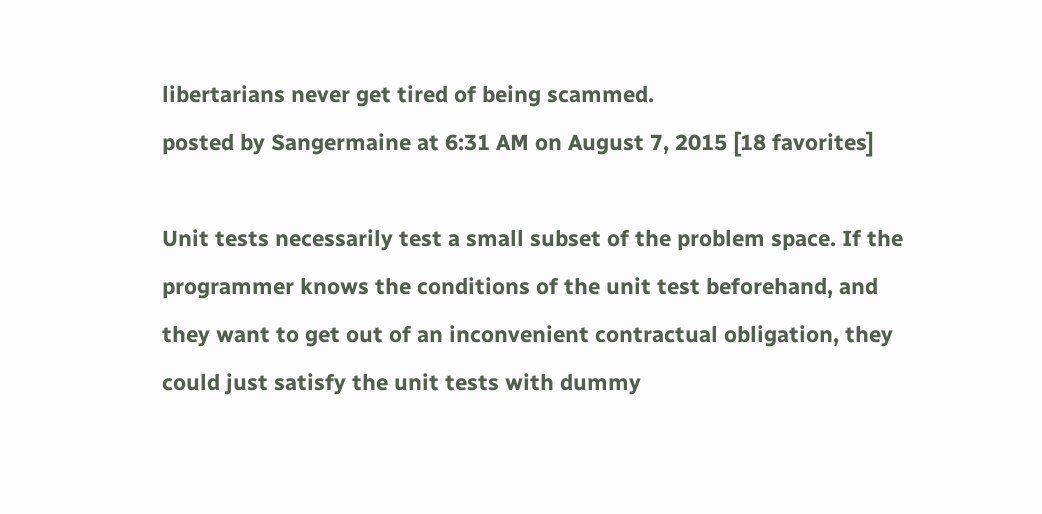libertarians never get tired of being scammed.
posted by Sangermaine at 6:31 AM on August 7, 2015 [18 favorites]

Unit tests necessarily test a small subset of the problem space. If the programmer knows the conditions of the unit test beforehand, and they want to get out of an inconvenient contractual obligation, they could just satisfy the unit tests with dummy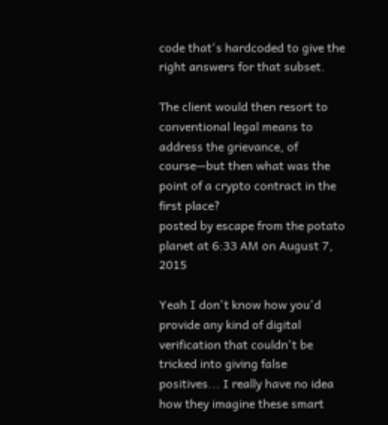code that's hardcoded to give the right answers for that subset.

The client would then resort to conventional legal means to address the grievance, of course—but then what was the point of a crypto contract in the first place?
posted by escape from the potato planet at 6:33 AM on August 7, 2015

Yeah I don't know how you'd provide any kind of digital verification that couldn't be tricked into giving false positives... I really have no idea how they imagine these smart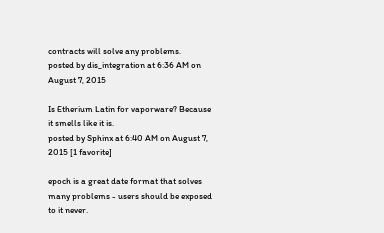contracts will solve any problems.
posted by dis_integration at 6:36 AM on August 7, 2015

Is Etherium Latin for vaporware? Because it smells like it is.
posted by Sphinx at 6:40 AM on August 7, 2015 [1 favorite]

epoch is a great date format that solves many problems - users should be exposed to it never.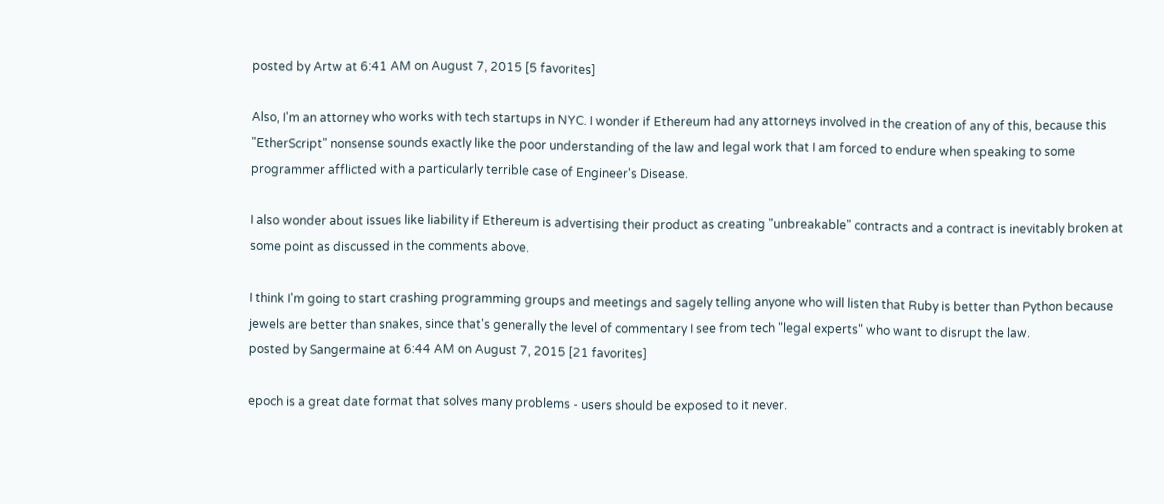posted by Artw at 6:41 AM on August 7, 2015 [5 favorites]

Also, I'm an attorney who works with tech startups in NYC. I wonder if Ethereum had any attorneys involved in the creation of any of this, because this "EtherScript" nonsense sounds exactly like the poor understanding of the law and legal work that I am forced to endure when speaking to some programmer afflicted with a particularly terrible case of Engineer's Disease.

I also wonder about issues like liability if Ethereum is advertising their product as creating "unbreakable" contracts and a contract is inevitably broken at some point as discussed in the comments above.

I think I'm going to start crashing programming groups and meetings and sagely telling anyone who will listen that Ruby is better than Python because jewels are better than snakes, since that's generally the level of commentary I see from tech "legal experts" who want to disrupt the law.
posted by Sangermaine at 6:44 AM on August 7, 2015 [21 favorites]

epoch is a great date format that solves many problems - users should be exposed to it never.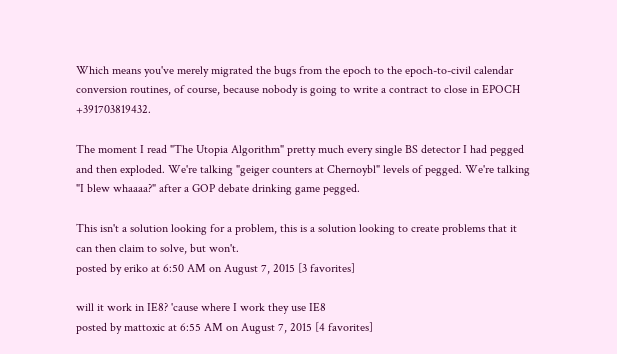Which means you've merely migrated the bugs from the epoch to the epoch-to-civil calendar conversion routines, of course, because nobody is going to write a contract to close in EPOCH +391703819432.

The moment I read "The Utopia Algorithm" pretty much every single BS detector I had pegged and then exploded. We're talking "geiger counters at Chernoybl" levels of pegged. We're talking "I blew whaaaa?" after a GOP debate drinking game pegged.

This isn't a solution looking for a problem, this is a solution looking to create problems that it can then claim to solve, but won't.
posted by eriko at 6:50 AM on August 7, 2015 [3 favorites]

will it work in IE8? 'cause where I work they use IE8
posted by mattoxic at 6:55 AM on August 7, 2015 [4 favorites]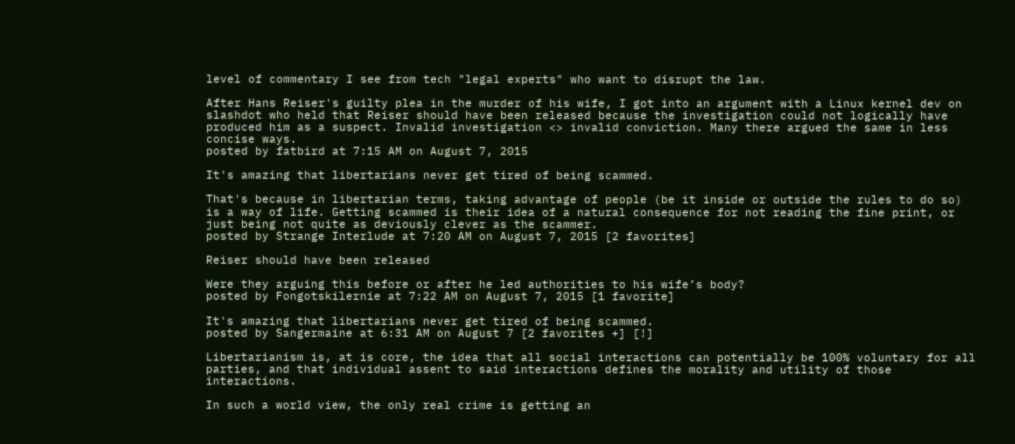level of commentary I see from tech "legal experts" who want to disrupt the law.

After Hans Reiser's guilty plea in the murder of his wife, I got into an argument with a Linux kernel dev on slashdot who held that Reiser should have been released because the investigation could not logically have produced him as a suspect. Invalid investigation <> invalid conviction. Many there argued the same in less concise ways.
posted by fatbird at 7:15 AM on August 7, 2015

It's amazing that libertarians never get tired of being scammed.

That's because in libertarian terms, taking advantage of people (be it inside or outside the rules to do so) is a way of life. Getting scammed is their idea of a natural consequence for not reading the fine print, or just being not quite as deviously clever as the scammer.
posted by Strange Interlude at 7:20 AM on August 7, 2015 [2 favorites]

Reiser should have been released

Were they arguing this before or after he led authorities to his wife’s body?
posted by Fongotskilernie at 7:22 AM on August 7, 2015 [1 favorite]

It's amazing that libertarians never get tired of being scammed.
posted by Sangermaine at 6:31 AM on August 7 [2 favorites +] [!]

Libertarianism is, at is core, the idea that all social interactions can potentially be 100% voluntary for all parties, and that individual assent to said interactions defines the morality and utility of those interactions.

In such a world view, the only real crime is getting an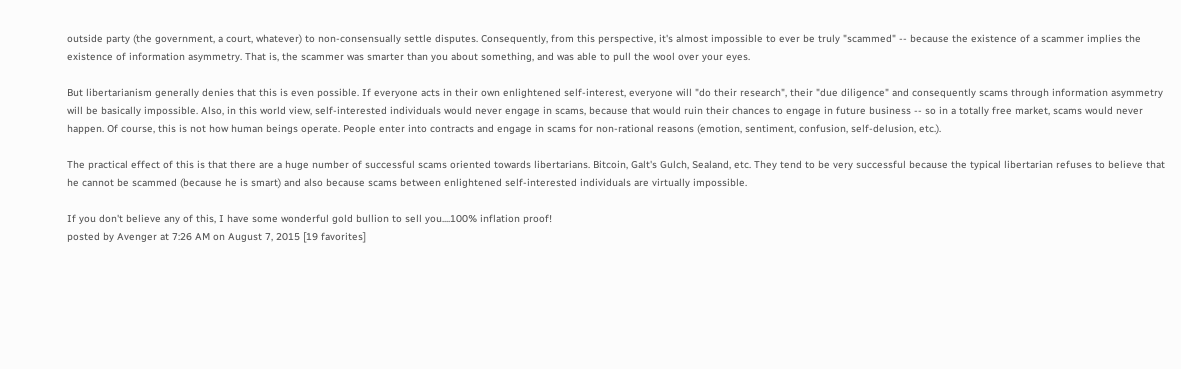outside party (the government, a court, whatever) to non-consensually settle disputes. Consequently, from this perspective, it's almost impossible to ever be truly "scammed" -- because the existence of a scammer implies the existence of information asymmetry. That is, the scammer was smarter than you about something, and was able to pull the wool over your eyes.

But libertarianism generally denies that this is even possible. If everyone acts in their own enlightened self-interest, everyone will "do their research", their "due diligence" and consequently scams through information asymmetry will be basically impossible. Also, in this world view, self-interested individuals would never engage in scams, because that would ruin their chances to engage in future business -- so in a totally free market, scams would never happen. Of course, this is not how human beings operate. People enter into contracts and engage in scams for non-rational reasons (emotion, sentiment, confusion, self-delusion, etc.).

The practical effect of this is that there are a huge number of successful scams oriented towards libertarians. Bitcoin, Galt's Gulch, Sealand, etc. They tend to be very successful because the typical libertarian refuses to believe that he cannot be scammed (because he is smart) and also because scams between enlightened self-interested individuals are virtually impossible.

If you don't believe any of this, I have some wonderful gold bullion to sell you....100% inflation proof!
posted by Avenger at 7:26 AM on August 7, 2015 [19 favorites]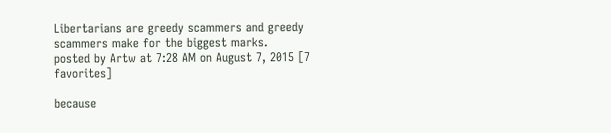Libertarians are greedy scammers and greedy scammers make for the biggest marks.
posted by Artw at 7:28 AM on August 7, 2015 [7 favorites]

because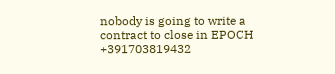nobody is going to write a contract to close in EPOCH +391703819432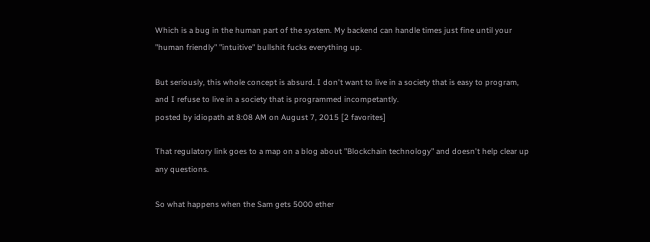Which is a bug in the human part of the system. My backend can handle times just fine until your "human friendly" "intuitive" bullshit fucks everything up.

But seriously, this whole concept is absurd. I don't want to live in a society that is easy to program, and I refuse to live in a society that is programmed incompetantly.
posted by idiopath at 8:08 AM on August 7, 2015 [2 favorites]

That regulatory link goes to a map on a blog about "Blockchain technology" and doesn't help clear up any questions.

So what happens when the Sam gets 5000 ether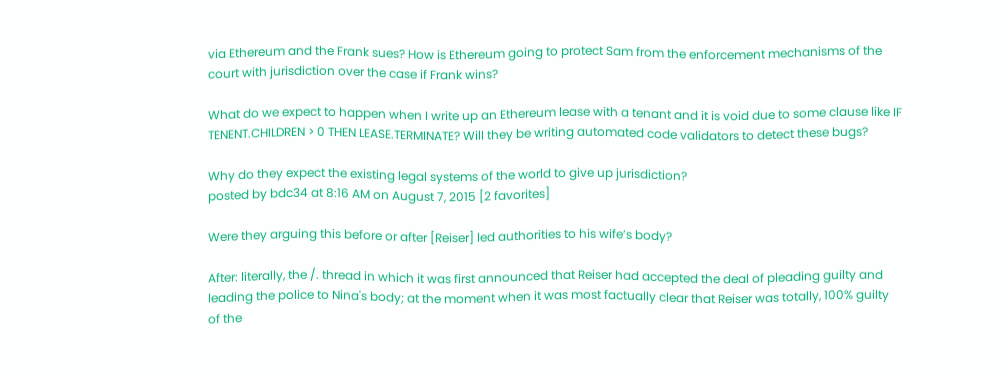via Ethereum and the Frank sues? How is Ethereum going to protect Sam from the enforcement mechanisms of the court with jurisdiction over the case if Frank wins?

What do we expect to happen when I write up an Ethereum lease with a tenant and it is void due to some clause like IF TENENT.CHILDREN > 0 THEN LEASE.TERMINATE? Will they be writing automated code validators to detect these bugs?

Why do they expect the existing legal systems of the world to give up jurisdiction?
posted by bdc34 at 8:16 AM on August 7, 2015 [2 favorites]

Were they arguing this before or after [Reiser] led authorities to his wife’s body?

After: literally, the /. thread in which it was first announced that Reiser had accepted the deal of pleading guilty and leading the police to Nina's body; at the moment when it was most factually clear that Reiser was totally, 100% guilty of the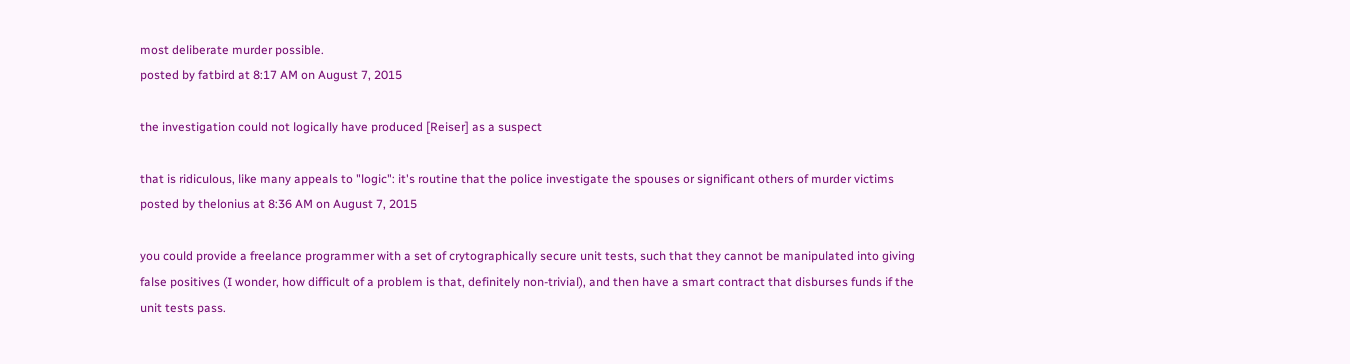most deliberate murder possible.
posted by fatbird at 8:17 AM on August 7, 2015

the investigation could not logically have produced [Reiser] as a suspect

that is ridiculous, like many appeals to "logic": it's routine that the police investigate the spouses or significant others of murder victims
posted by thelonius at 8:36 AM on August 7, 2015

you could provide a freelance programmer with a set of crytographically secure unit tests, such that they cannot be manipulated into giving false positives (I wonder, how difficult of a problem is that, definitely non-trivial), and then have a smart contract that disburses funds if the unit tests pass.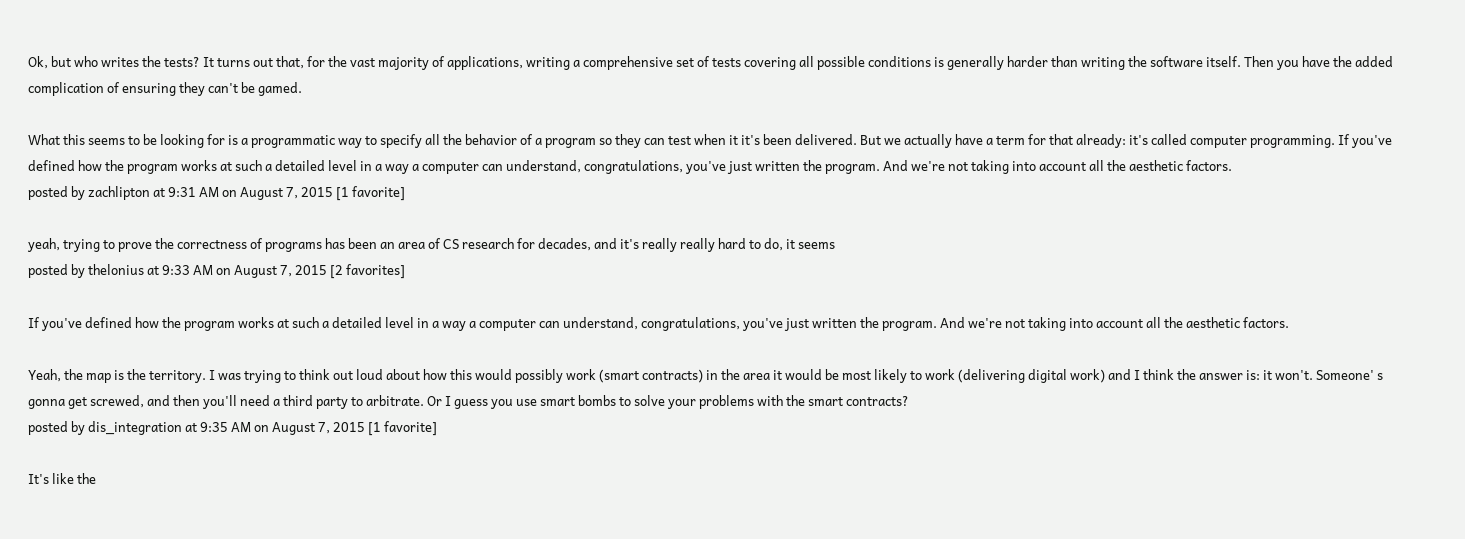Ok, but who writes the tests? It turns out that, for the vast majority of applications, writing a comprehensive set of tests covering all possible conditions is generally harder than writing the software itself. Then you have the added complication of ensuring they can't be gamed.

What this seems to be looking for is a programmatic way to specify all the behavior of a program so they can test when it it's been delivered. But we actually have a term for that already: it's called computer programming. If you've defined how the program works at such a detailed level in a way a computer can understand, congratulations, you've just written the program. And we're not taking into account all the aesthetic factors.
posted by zachlipton at 9:31 AM on August 7, 2015 [1 favorite]

yeah, trying to prove the correctness of programs has been an area of CS research for decades, and it's really really hard to do, it seems
posted by thelonius at 9:33 AM on August 7, 2015 [2 favorites]

If you've defined how the program works at such a detailed level in a way a computer can understand, congratulations, you've just written the program. And we're not taking into account all the aesthetic factors.

Yeah, the map is the territory. I was trying to think out loud about how this would possibly work (smart contracts) in the area it would be most likely to work (delivering digital work) and I think the answer is: it won't. Someone' s gonna get screwed, and then you'll need a third party to arbitrate. Or I guess you use smart bombs to solve your problems with the smart contracts?
posted by dis_integration at 9:35 AM on August 7, 2015 [1 favorite]

It's like the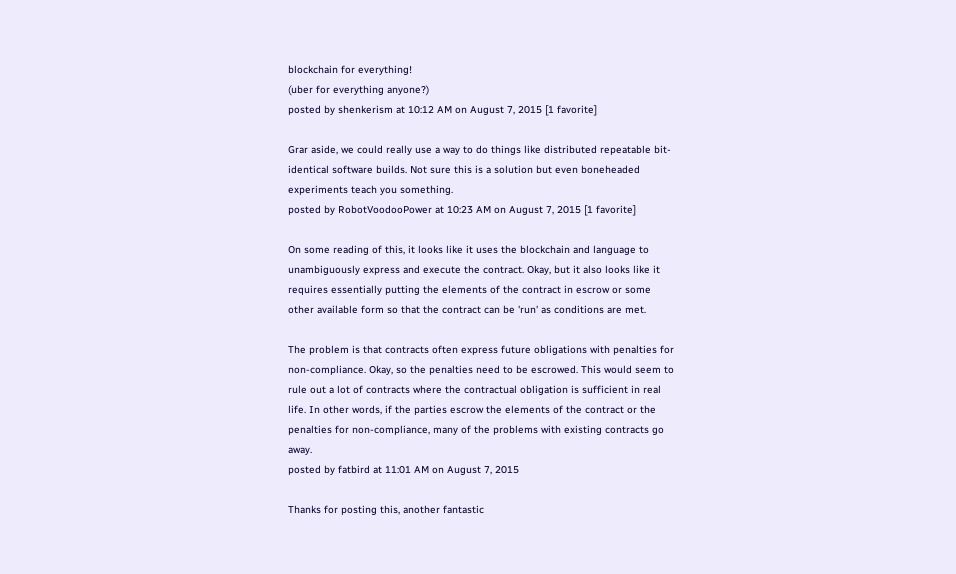blockchain for everything!
(uber for everything anyone?)
posted by shenkerism at 10:12 AM on August 7, 2015 [1 favorite]

Grar aside, we could really use a way to do things like distributed repeatable bit-identical software builds. Not sure this is a solution but even boneheaded experiments teach you something.
posted by RobotVoodooPower at 10:23 AM on August 7, 2015 [1 favorite]

On some reading of this, it looks like it uses the blockchain and language to unambiguously express and execute the contract. Okay, but it also looks like it requires essentially putting the elements of the contract in escrow or some other available form so that the contract can be 'run' as conditions are met.

The problem is that contracts often express future obligations with penalties for non-compliance. Okay, so the penalties need to be escrowed. This would seem to rule out a lot of contracts where the contractual obligation is sufficient in real life. In other words, if the parties escrow the elements of the contract or the penalties for non-compliance, many of the problems with existing contracts go away.
posted by fatbird at 11:01 AM on August 7, 2015

Thanks for posting this, another fantastic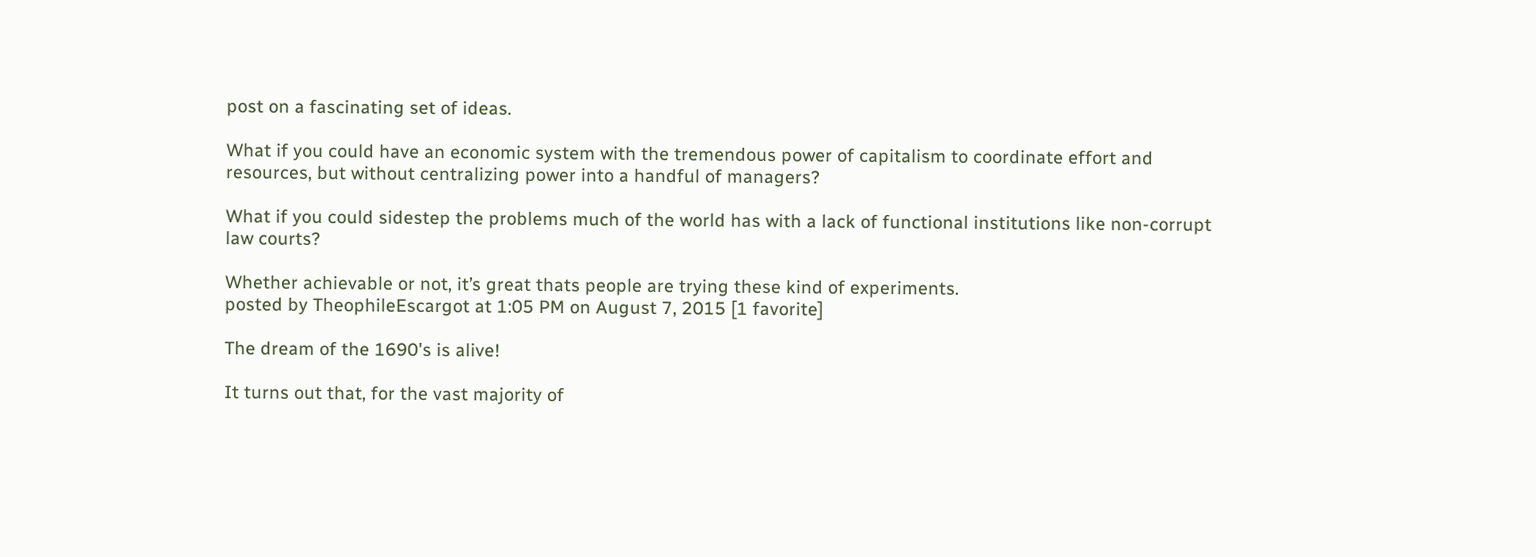post on a fascinating set of ideas.

What if you could have an economic system with the tremendous power of capitalism to coordinate effort and resources, but without centralizing power into a handful of managers?

What if you could sidestep the problems much of the world has with a lack of functional institutions like non-corrupt law courts?

Whether achievable or not, it’s great thats people are trying these kind of experiments.
posted by TheophileEscargot at 1:05 PM on August 7, 2015 [1 favorite]

The dream of the 1690's is alive!

It turns out that, for the vast majority of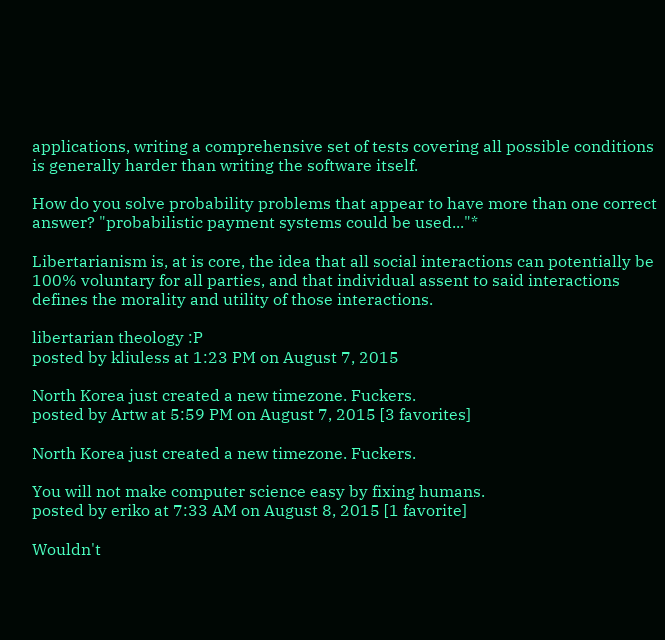applications, writing a comprehensive set of tests covering all possible conditions is generally harder than writing the software itself.

How do you solve probability problems that appear to have more than one correct answer? "probabilistic payment systems could be used..."*

Libertarianism is, at is core, the idea that all social interactions can potentially be 100% voluntary for all parties, and that individual assent to said interactions defines the morality and utility of those interactions.

libertarian theology :P
posted by kliuless at 1:23 PM on August 7, 2015

North Korea just created a new timezone. Fuckers.
posted by Artw at 5:59 PM on August 7, 2015 [3 favorites]

North Korea just created a new timezone. Fuckers.

You will not make computer science easy by fixing humans.
posted by eriko at 7:33 AM on August 8, 2015 [1 favorite]

Wouldn't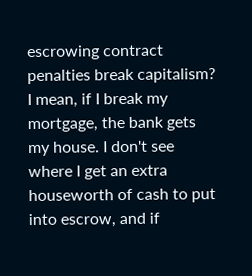escrowing contract penalties break capitalism? I mean, if I break my mortgage, the bank gets my house. I don't see where I get an extra houseworth of cash to put into escrow, and if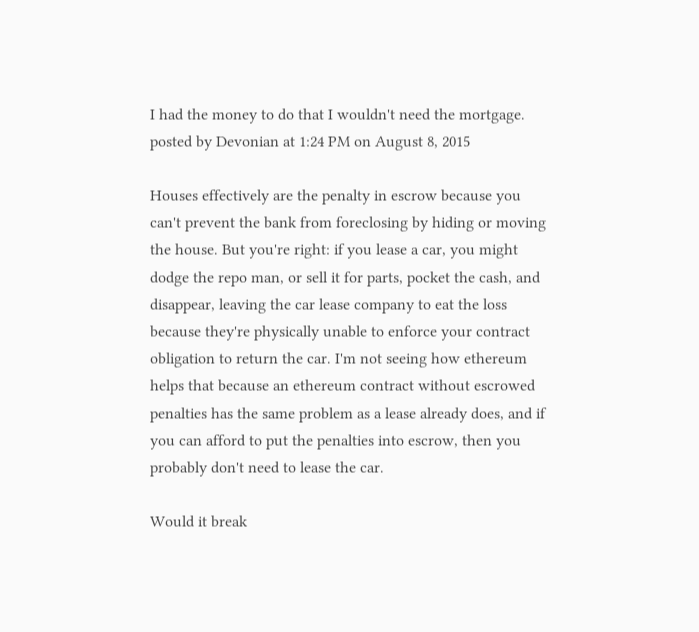I had the money to do that I wouldn't need the mortgage.
posted by Devonian at 1:24 PM on August 8, 2015

Houses effectively are the penalty in escrow because you can't prevent the bank from foreclosing by hiding or moving the house. But you're right: if you lease a car, you might dodge the repo man, or sell it for parts, pocket the cash, and disappear, leaving the car lease company to eat the loss because they're physically unable to enforce your contract obligation to return the car. I'm not seeing how ethereum helps that because an ethereum contract without escrowed penalties has the same problem as a lease already does, and if you can afford to put the penalties into escrow, then you probably don't need to lease the car.

Would it break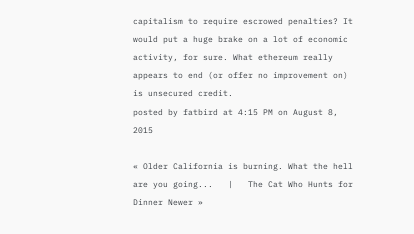capitalism to require escrowed penalties? It would put a huge brake on a lot of economic activity, for sure. What ethereum really appears to end (or offer no improvement on) is unsecured credit.
posted by fatbird at 4:15 PM on August 8, 2015

« Older California is burning. What the hell are you going...   |   The Cat Who Hunts for Dinner Newer »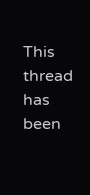This thread has been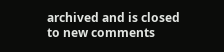archived and is closed to new comments